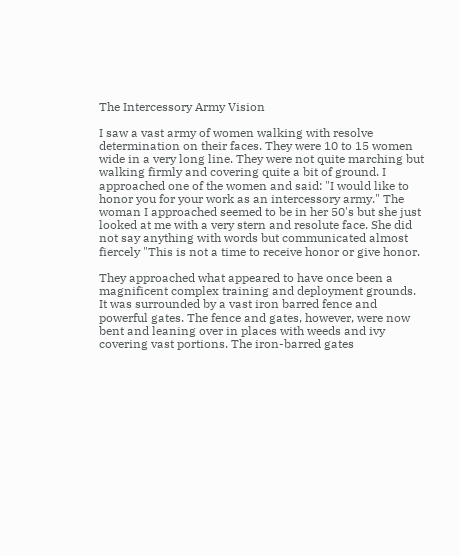The Intercessory Army Vision

I saw a vast army of women walking with resolve determination on their faces. They were 10 to 15 women wide in a very long line. They were not quite marching but walking firmly and covering quite a bit of ground. I approached one of the women and said: "I would like to honor you for your work as an intercessory army." The woman I approached seemed to be in her 50's but she just looked at me with a very stern and resolute face. She did not say anything with words but communicated almost fiercely "This is not a time to receive honor or give honor.

They approached what appeared to have once been a magnificent complex training and deployment grounds. It was surrounded by a vast iron barred fence and powerful gates. The fence and gates, however, were now bent and leaning over in places with weeds and ivy covering vast portions. The iron-barred gates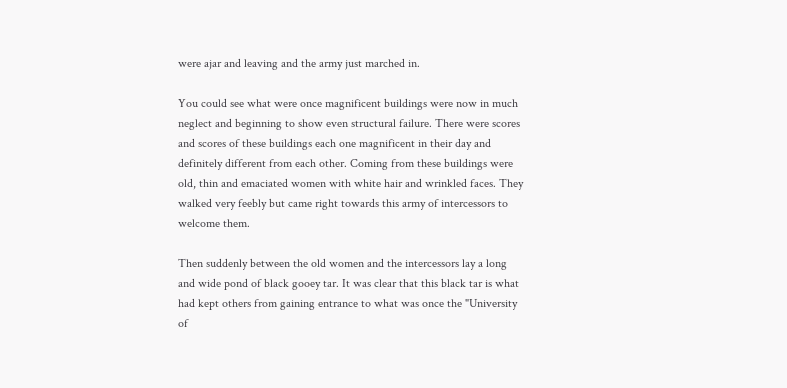were ajar and leaving and the army just marched in.

You could see what were once magnificent buildings were now in much neglect and beginning to show even structural failure. There were scores and scores of these buildings each one magnificent in their day and definitely different from each other. Coming from these buildings were old, thin and emaciated women with white hair and wrinkled faces. They walked very feebly but came right towards this army of intercessors to welcome them.

Then suddenly between the old women and the intercessors lay a long and wide pond of black gooey tar. It was clear that this black tar is what had kept others from gaining entrance to what was once the "University of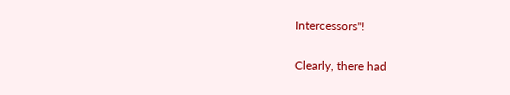Intercessors"!

Clearly, there had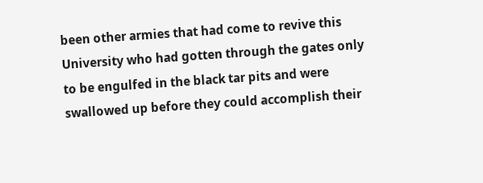been other armies that had come to revive this University who had gotten through the gates only to be engulfed in the black tar pits and were swallowed up before they could accomplish their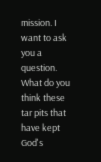mission. I want to ask you a question. What do you think these tar pits that have kept God's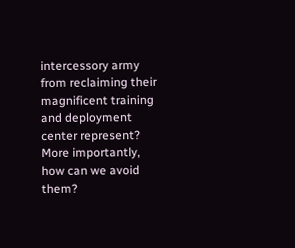intercessory army from reclaiming their magnificent training and deployment center represent? More importantly, how can we avoid them?